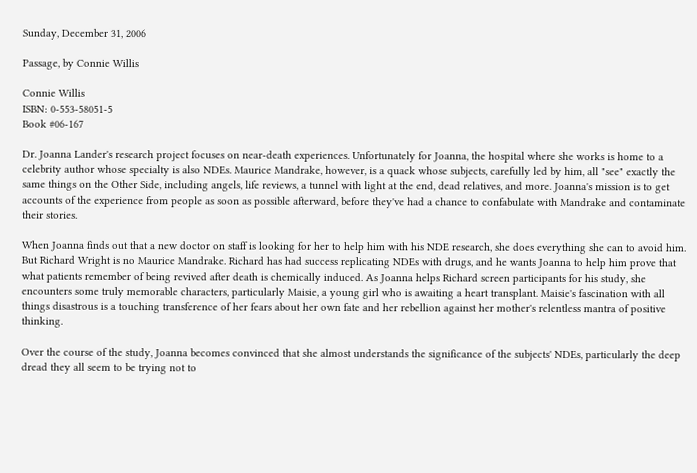Sunday, December 31, 2006

Passage, by Connie Willis

Connie Willis
ISBN: 0-553-58051-5
Book #06-167

Dr. Joanna Lander's research project focuses on near-death experiences. Unfortunately for Joanna, the hospital where she works is home to a celebrity author whose specialty is also NDEs. Maurice Mandrake, however, is a quack whose subjects, carefully led by him, all "see" exactly the same things on the Other Side, including angels, life reviews, a tunnel with light at the end, dead relatives, and more. Joanna's mission is to get accounts of the experience from people as soon as possible afterward, before they've had a chance to confabulate with Mandrake and contaminate their stories.

When Joanna finds out that a new doctor on staff is looking for her to help him with his NDE research, she does everything she can to avoid him. But Richard Wright is no Maurice Mandrake. Richard has had success replicating NDEs with drugs, and he wants Joanna to help him prove that what patients remember of being revived after death is chemically induced. As Joanna helps Richard screen participants for his study, she encounters some truly memorable characters, particularly Maisie, a young girl who is awaiting a heart transplant. Maisie's fascination with all things disastrous is a touching transference of her fears about her own fate and her rebellion against her mother's relentless mantra of positive thinking.

Over the course of the study, Joanna becomes convinced that she almost understands the significance of the subjects' NDEs, particularly the deep dread they all seem to be trying not to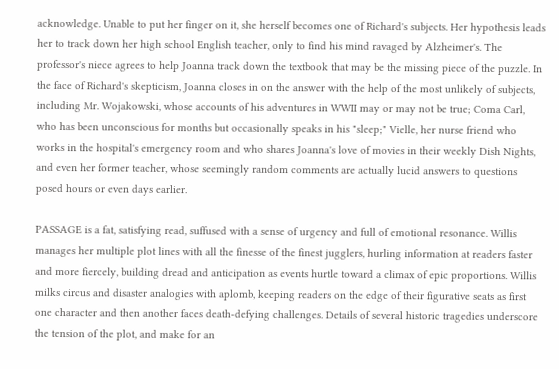acknowledge. Unable to put her finger on it, she herself becomes one of Richard's subjects. Her hypothesis leads her to track down her high school English teacher, only to find his mind ravaged by Alzheimer's. The professor's niece agrees to help Joanna track down the textbook that may be the missing piece of the puzzle. In the face of Richard's skepticism, Joanna closes in on the answer with the help of the most unlikely of subjects, including Mr. Wojakowski, whose accounts of his adventures in WWII may or may not be true; Coma Carl, who has been unconscious for months but occasionally speaks in his "sleep;" Vielle, her nurse friend who works in the hospital's emergency room and who shares Joanna's love of movies in their weekly Dish Nights, and even her former teacher, whose seemingly random comments are actually lucid answers to questions posed hours or even days earlier.

PASSAGE is a fat, satisfying read, suffused with a sense of urgency and full of emotional resonance. Willis manages her multiple plot lines with all the finesse of the finest jugglers, hurling information at readers faster and more fiercely, building dread and anticipation as events hurtle toward a climax of epic proportions. Willis milks circus and disaster analogies with aplomb, keeping readers on the edge of their figurative seats as first one character and then another faces death-defying challenges. Details of several historic tragedies underscore the tension of the plot, and make for an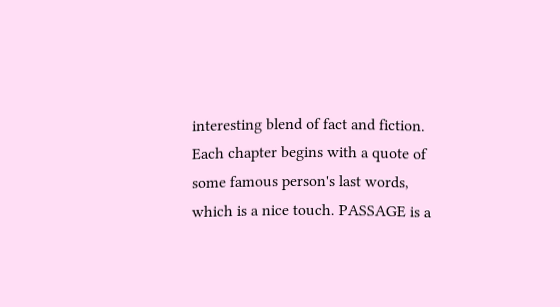interesting blend of fact and fiction. Each chapter begins with a quote of some famous person's last words, which is a nice touch. PASSAGE is a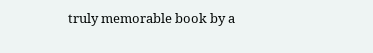truly memorable book by a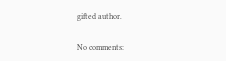gifted author.

No comments: